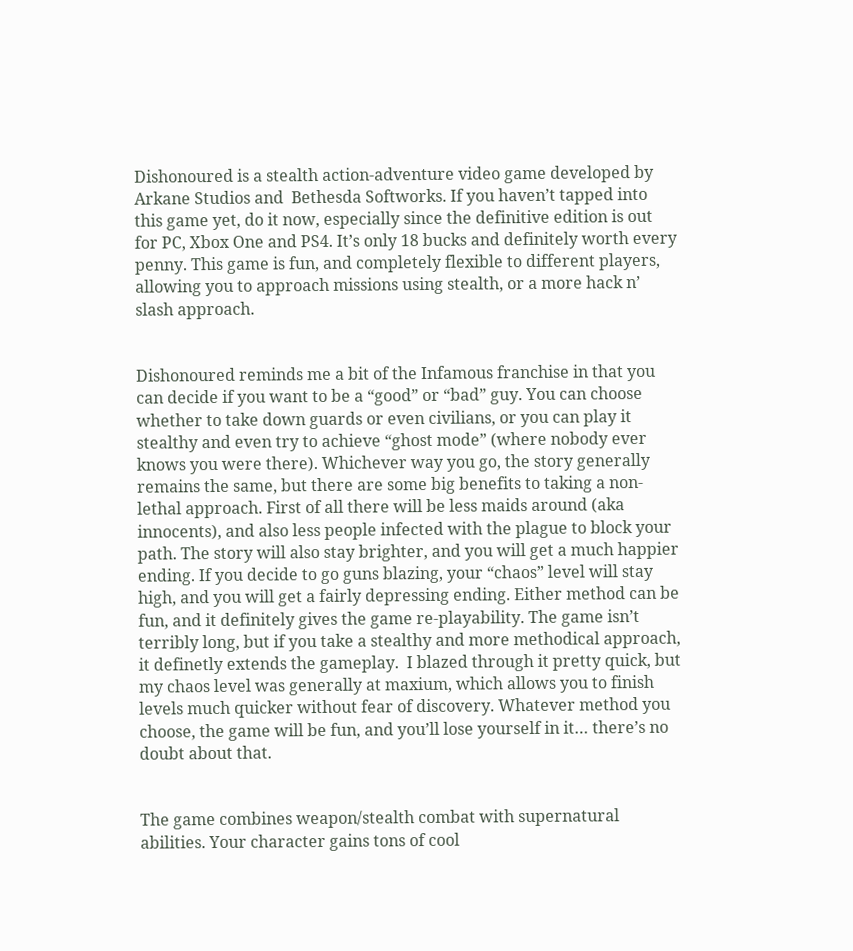Dishonoured is a stealth action-adventure video game developed by Arkane Studios and  Bethesda Softworks. If you haven’t tapped into this game yet, do it now, especially since the definitive edition is out for PC, Xbox One and PS4. It’s only 18 bucks and definitely worth every penny. This game is fun, and completely flexible to different players, allowing you to approach missions using stealth, or a more hack n’ slash approach.


Dishonoured reminds me a bit of the Infamous franchise in that you can decide if you want to be a “good” or “bad” guy. You can choose whether to take down guards or even civilians, or you can play it stealthy and even try to achieve “ghost mode” (where nobody ever knows you were there). Whichever way you go, the story generally remains the same, but there are some big benefits to taking a non-lethal approach. First of all there will be less maids around (aka innocents), and also less people infected with the plague to block your path. The story will also stay brighter, and you will get a much happier ending. If you decide to go guns blazing, your “chaos” level will stay high, and you will get a fairly depressing ending. Either method can be fun, and it definitely gives the game re-playability. The game isn’t terribly long, but if you take a stealthy and more methodical approach, it definetly extends the gameplay.  I blazed through it pretty quick, but my chaos level was generally at maxium, which allows you to finish levels much quicker without fear of discovery. Whatever method you choose, the game will be fun, and you’ll lose yourself in it… there’s no doubt about that.


The game combines weapon/stealth combat with supernatural abilities. Your character gains tons of cool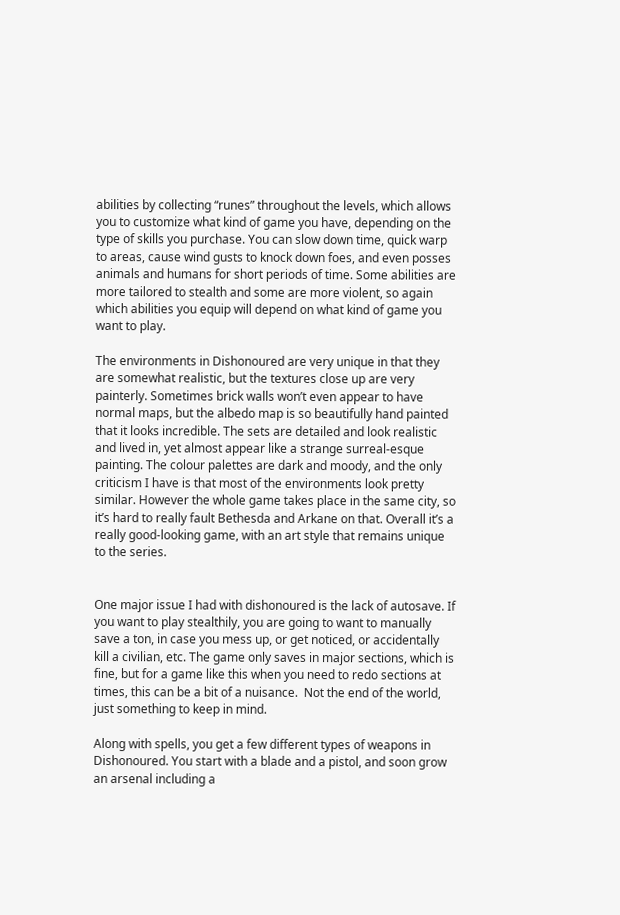abilities by collecting “runes” throughout the levels, which allows you to customize what kind of game you have, depending on the type of skills you purchase. You can slow down time, quick warp to areas, cause wind gusts to knock down foes, and even posses animals and humans for short periods of time. Some abilities are more tailored to stealth and some are more violent, so again which abilities you equip will depend on what kind of game you want to play.

The environments in Dishonoured are very unique in that they are somewhat realistic, but the textures close up are very painterly. Sometimes brick walls won’t even appear to have normal maps, but the albedo map is so beautifully hand painted that it looks incredible. The sets are detailed and look realistic and lived in, yet almost appear like a strange surreal-esque painting. The colour palettes are dark and moody, and the only criticism I have is that most of the environments look pretty similar. However the whole game takes place in the same city, so it’s hard to really fault Bethesda and Arkane on that. Overall it’s a really good-looking game, with an art style that remains unique to the series.


One major issue I had with dishonoured is the lack of autosave. If you want to play stealthily, you are going to want to manually save a ton, in case you mess up, or get noticed, or accidentally kill a civilian, etc. The game only saves in major sections, which is fine, but for a game like this when you need to redo sections at times, this can be a bit of a nuisance.  Not the end of the world, just something to keep in mind.

Along with spells, you get a few different types of weapons in Dishonoured. You start with a blade and a pistol, and soon grow an arsenal including a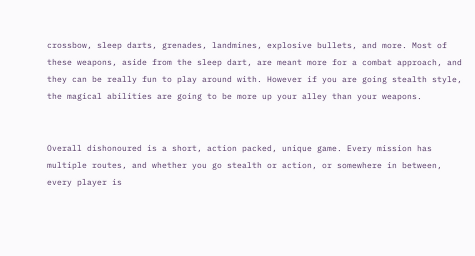crossbow, sleep darts, grenades, landmines, explosive bullets, and more. Most of these weapons, aside from the sleep dart, are meant more for a combat approach, and they can be really fun to play around with. However if you are going stealth style, the magical abilities are going to be more up your alley than your weapons.


Overall dishonoured is a short, action packed, unique game. Every mission has multiple routes, and whether you go stealth or action, or somewhere in between, every player is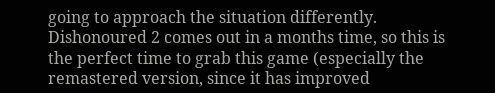going to approach the situation differently. Dishonoured 2 comes out in a months time, so this is the perfect time to grab this game (especially the remastered version, since it has improved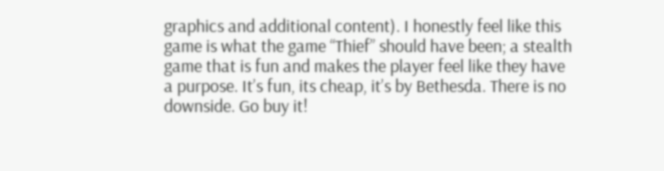graphics and additional content). I honestly feel like this game is what the game “Thief” should have been; a stealth game that is fun and makes the player feel like they have a purpose. It’s fun, its cheap, it’s by Bethesda. There is no downside. Go buy it!